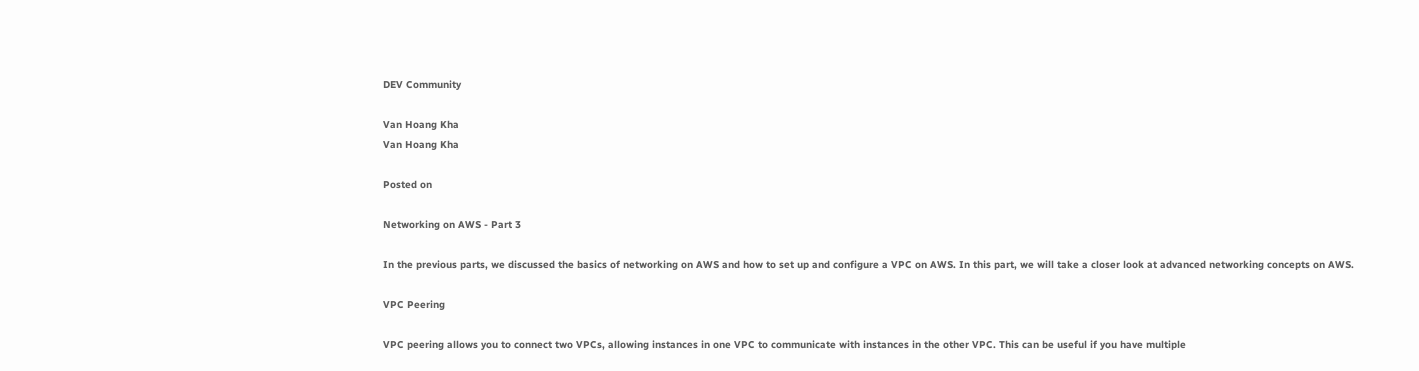DEV Community

Van Hoang Kha
Van Hoang Kha

Posted on

Networking on AWS - Part 3

In the previous parts, we discussed the basics of networking on AWS and how to set up and configure a VPC on AWS. In this part, we will take a closer look at advanced networking concepts on AWS.

VPC Peering

VPC peering allows you to connect two VPCs, allowing instances in one VPC to communicate with instances in the other VPC. This can be useful if you have multiple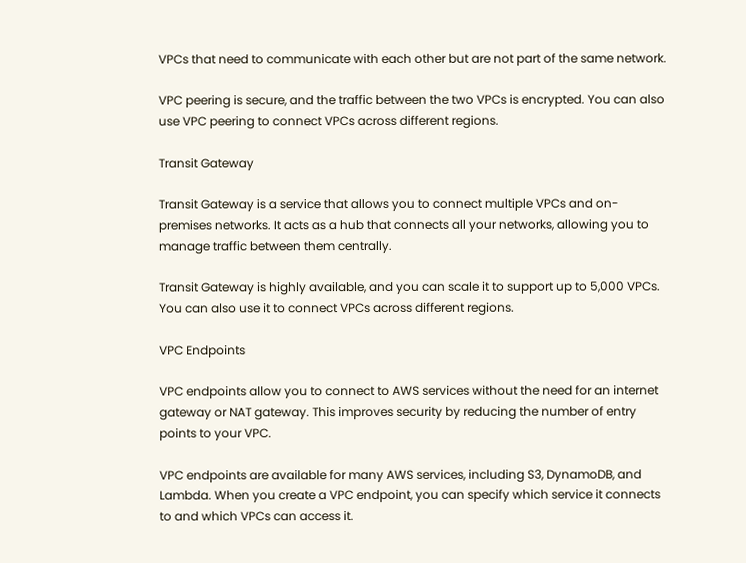VPCs that need to communicate with each other but are not part of the same network.

VPC peering is secure, and the traffic between the two VPCs is encrypted. You can also use VPC peering to connect VPCs across different regions.

Transit Gateway

Transit Gateway is a service that allows you to connect multiple VPCs and on-premises networks. It acts as a hub that connects all your networks, allowing you to manage traffic between them centrally.

Transit Gateway is highly available, and you can scale it to support up to 5,000 VPCs. You can also use it to connect VPCs across different regions.

VPC Endpoints

VPC endpoints allow you to connect to AWS services without the need for an internet gateway or NAT gateway. This improves security by reducing the number of entry points to your VPC.

VPC endpoints are available for many AWS services, including S3, DynamoDB, and Lambda. When you create a VPC endpoint, you can specify which service it connects to and which VPCs can access it.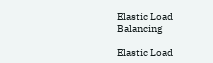Elastic Load Balancing

Elastic Load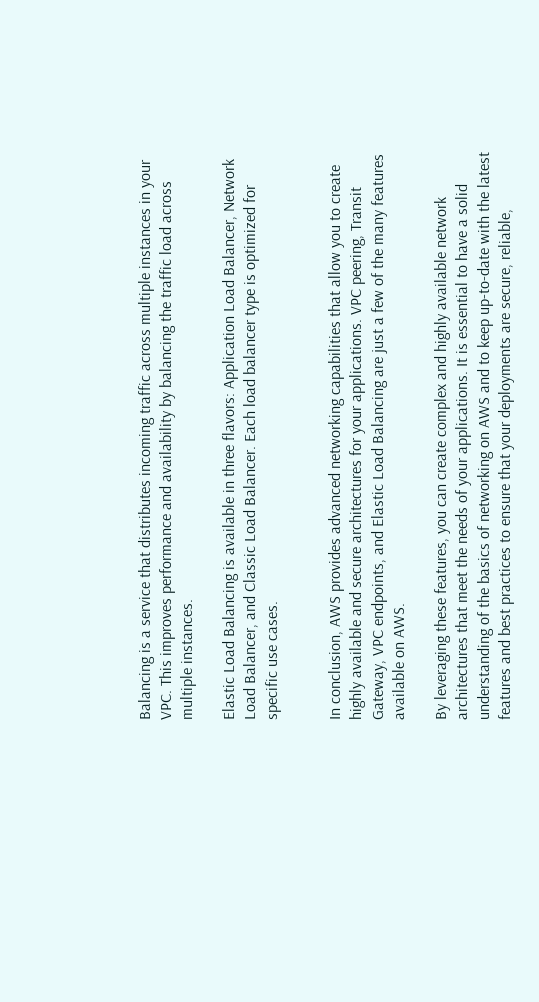Balancing is a service that distributes incoming traffic across multiple instances in your VPC. This improves performance and availability by balancing the traffic load across multiple instances.

Elastic Load Balancing is available in three flavors: Application Load Balancer, Network Load Balancer, and Classic Load Balancer. Each load balancer type is optimized for specific use cases.


In conclusion, AWS provides advanced networking capabilities that allow you to create highly available and secure architectures for your applications. VPC peering, Transit Gateway, VPC endpoints, and Elastic Load Balancing are just a few of the many features available on AWS.

By leveraging these features, you can create complex and highly available network architectures that meet the needs of your applications. It is essential to have a solid understanding of the basics of networking on AWS and to keep up-to-date with the latest features and best practices to ensure that your deployments are secure, reliable,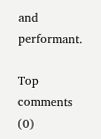and performant.

Top comments (0)